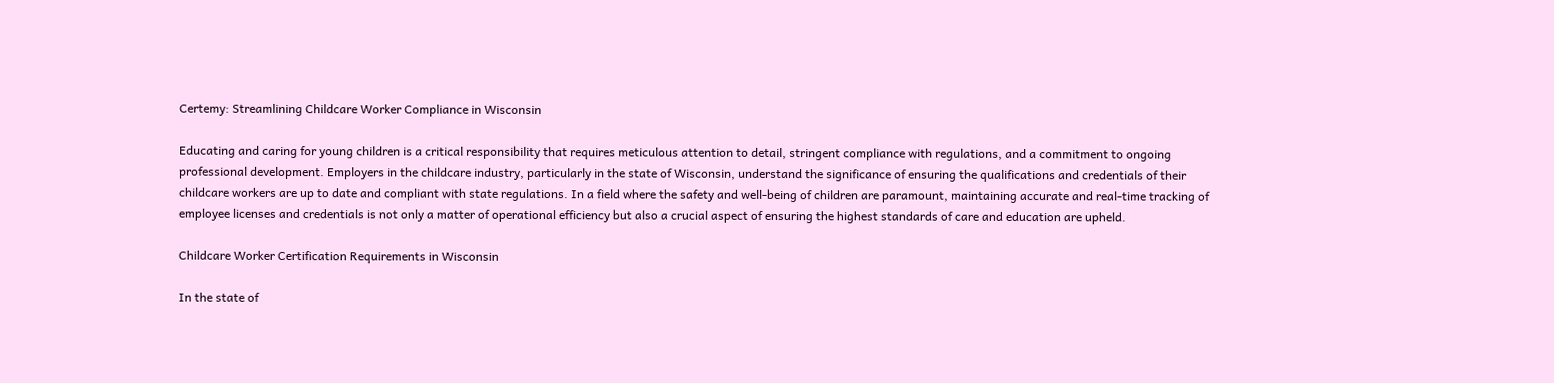Certemy: Streamlining Childcare Worker Compliance in Wisconsin

Educating and caring for young children is a critical responsibility that requires meticulous attention to detail, stringent compliance with regulations, and a commitment to ongoing professional development. Employers in the childcare industry, particularly in the state of Wisconsin, understand the significance of ensuring the qualifications and credentials of their childcare workers are up to date and compliant with state regulations. In a field where the safety and well-being of children are paramount, maintaining accurate and real-time tracking of employee licenses and credentials is not only a matter of operational efficiency but also a crucial aspect of ensuring the highest standards of care and education are upheld.

Childcare Worker Certification Requirements in Wisconsin

In the state of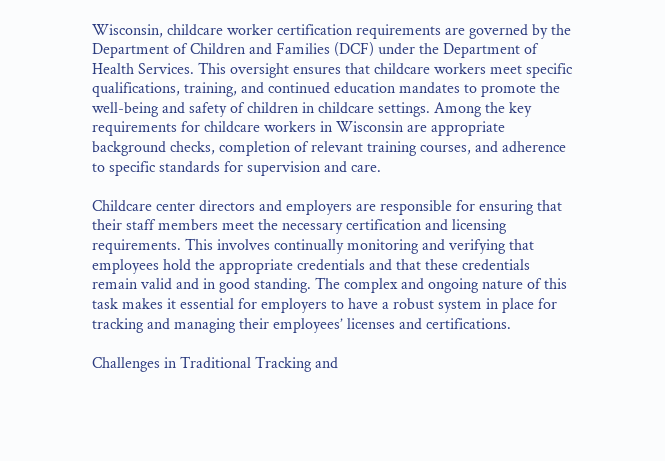Wisconsin, childcare worker certification requirements are governed by the Department of Children and Families (DCF) under the Department of Health Services. This oversight ensures that childcare workers meet specific qualifications, training, and continued education mandates to promote the well-being and safety of children in childcare settings. Among the key requirements for childcare workers in Wisconsin are appropriate background checks, completion of relevant training courses, and adherence to specific standards for supervision and care.

Childcare center directors and employers are responsible for ensuring that their staff members meet the necessary certification and licensing requirements. This involves continually monitoring and verifying that employees hold the appropriate credentials and that these credentials remain valid and in good standing. The complex and ongoing nature of this task makes it essential for employers to have a robust system in place for tracking and managing their employees’ licenses and certifications.

Challenges in Traditional Tracking and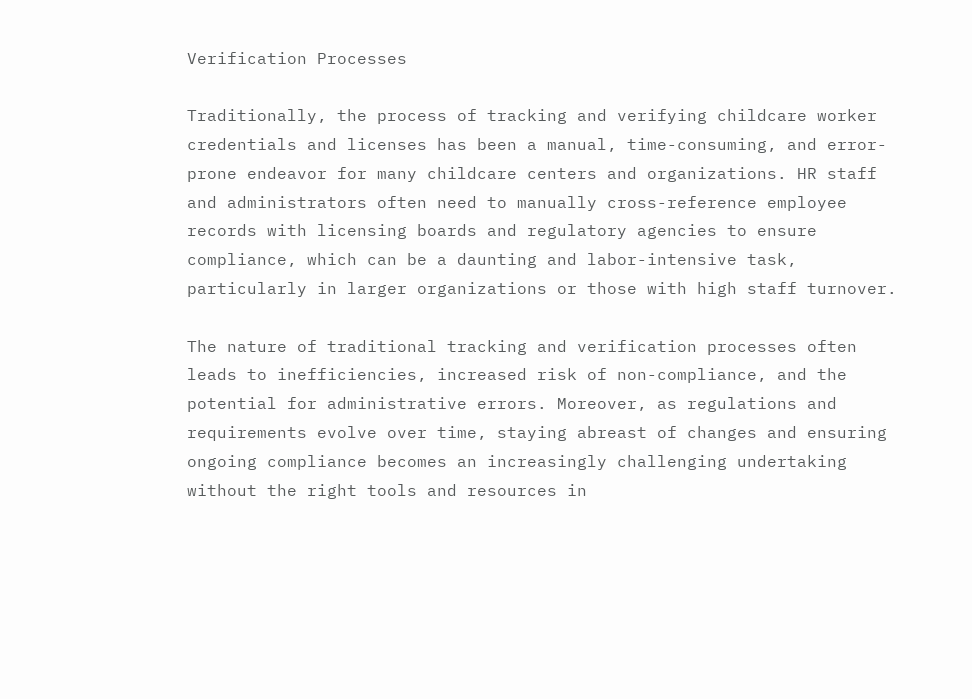Verification Processes

Traditionally, the process of tracking and verifying childcare worker credentials and licenses has been a manual, time-consuming, and error-prone endeavor for many childcare centers and organizations. HR staff and administrators often need to manually cross-reference employee records with licensing boards and regulatory agencies to ensure compliance, which can be a daunting and labor-intensive task, particularly in larger organizations or those with high staff turnover.

The nature of traditional tracking and verification processes often leads to inefficiencies, increased risk of non-compliance, and the potential for administrative errors. Moreover, as regulations and requirements evolve over time, staying abreast of changes and ensuring ongoing compliance becomes an increasingly challenging undertaking without the right tools and resources in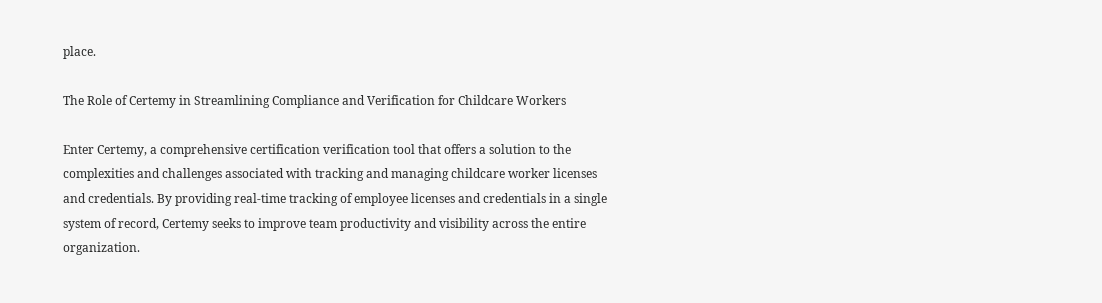place.

The Role of Certemy in Streamlining Compliance and Verification for Childcare Workers

Enter Certemy, a comprehensive certification verification tool that offers a solution to the complexities and challenges associated with tracking and managing childcare worker licenses and credentials. By providing real-time tracking of employee licenses and credentials in a single system of record, Certemy seeks to improve team productivity and visibility across the entire organization.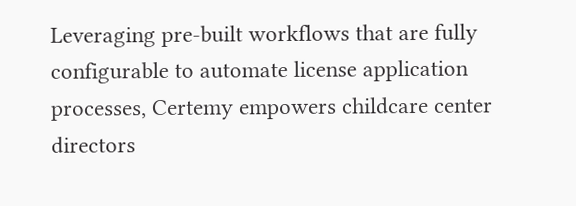Leveraging pre-built workflows that are fully configurable to automate license application processes, Certemy empowers childcare center directors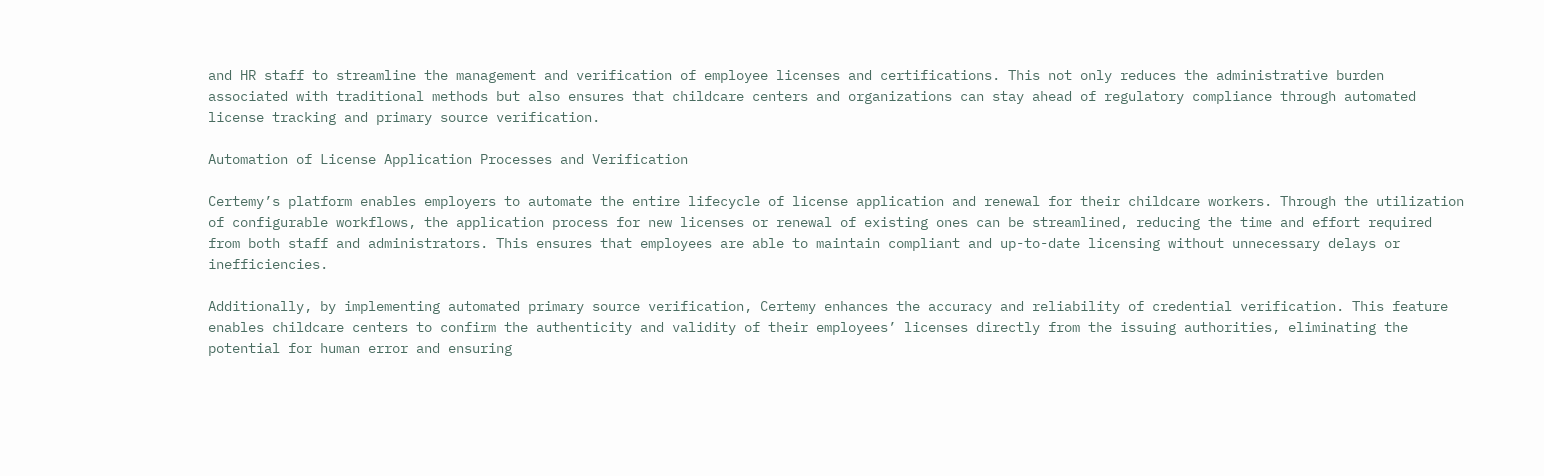and HR staff to streamline the management and verification of employee licenses and certifications. This not only reduces the administrative burden associated with traditional methods but also ensures that childcare centers and organizations can stay ahead of regulatory compliance through automated license tracking and primary source verification.

Automation of License Application Processes and Verification

Certemy’s platform enables employers to automate the entire lifecycle of license application and renewal for their childcare workers. Through the utilization of configurable workflows, the application process for new licenses or renewal of existing ones can be streamlined, reducing the time and effort required from both staff and administrators. This ensures that employees are able to maintain compliant and up-to-date licensing without unnecessary delays or inefficiencies.

Additionally, by implementing automated primary source verification, Certemy enhances the accuracy and reliability of credential verification. This feature enables childcare centers to confirm the authenticity and validity of their employees’ licenses directly from the issuing authorities, eliminating the potential for human error and ensuring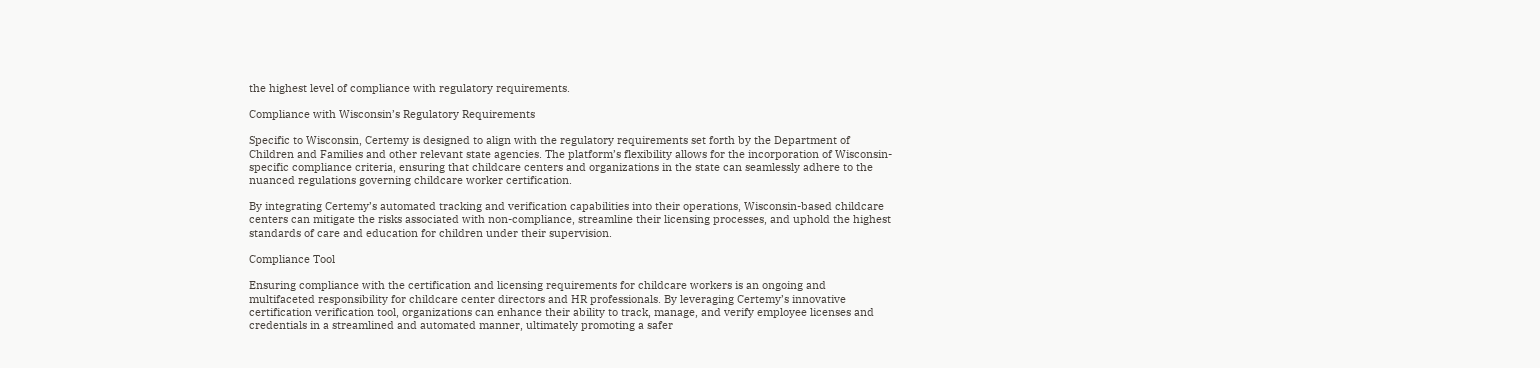the highest level of compliance with regulatory requirements.

Compliance with Wisconsin’s Regulatory Requirements

Specific to Wisconsin, Certemy is designed to align with the regulatory requirements set forth by the Department of Children and Families and other relevant state agencies. The platform’s flexibility allows for the incorporation of Wisconsin-specific compliance criteria, ensuring that childcare centers and organizations in the state can seamlessly adhere to the nuanced regulations governing childcare worker certification.

By integrating Certemy’s automated tracking and verification capabilities into their operations, Wisconsin-based childcare centers can mitigate the risks associated with non-compliance, streamline their licensing processes, and uphold the highest standards of care and education for children under their supervision.

Compliance Tool

Ensuring compliance with the certification and licensing requirements for childcare workers is an ongoing and multifaceted responsibility for childcare center directors and HR professionals. By leveraging Certemy’s innovative certification verification tool, organizations can enhance their ability to track, manage, and verify employee licenses and credentials in a streamlined and automated manner, ultimately promoting a safer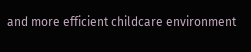and more efficient childcare environment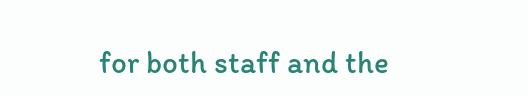for both staff and the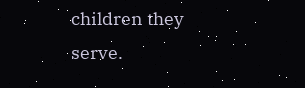children they serve.